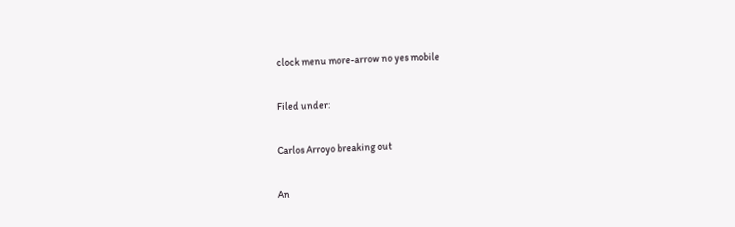clock menu more-arrow no yes mobile

Filed under:

Carlos Arroyo breaking out

An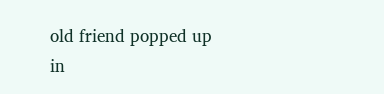old friend popped up in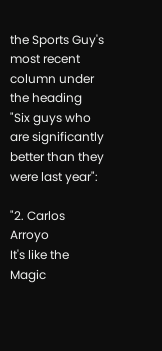the Sports Guy's most recent column under the heading "Six guys who are significantly better than they were last year":

"2. Carlos Arroyo
It's like the Magic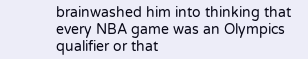brainwashed him into thinking that every NBA game was an Olympics qualifier or that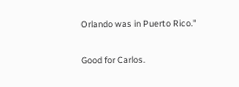Orlando was in Puerto Rico."

Good for Carlos.